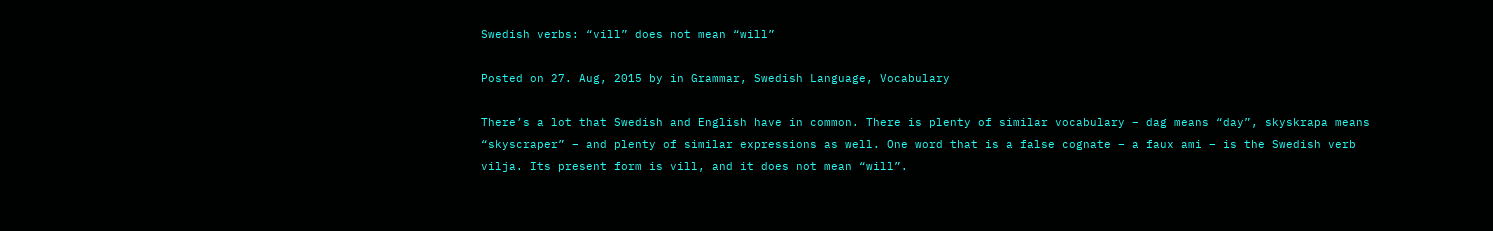Swedish verbs: “vill” does not mean “will”

Posted on 27. Aug, 2015 by in Grammar, Swedish Language, Vocabulary

There’s a lot that Swedish and English have in common. There is plenty of similar vocabulary – dag means “day”, skyskrapa means “skyscraper” – and plenty of similar expressions as well. One word that is a false cognate – a faux ami – is the Swedish verb vilja. Its present form is vill, and it does not mean “will”.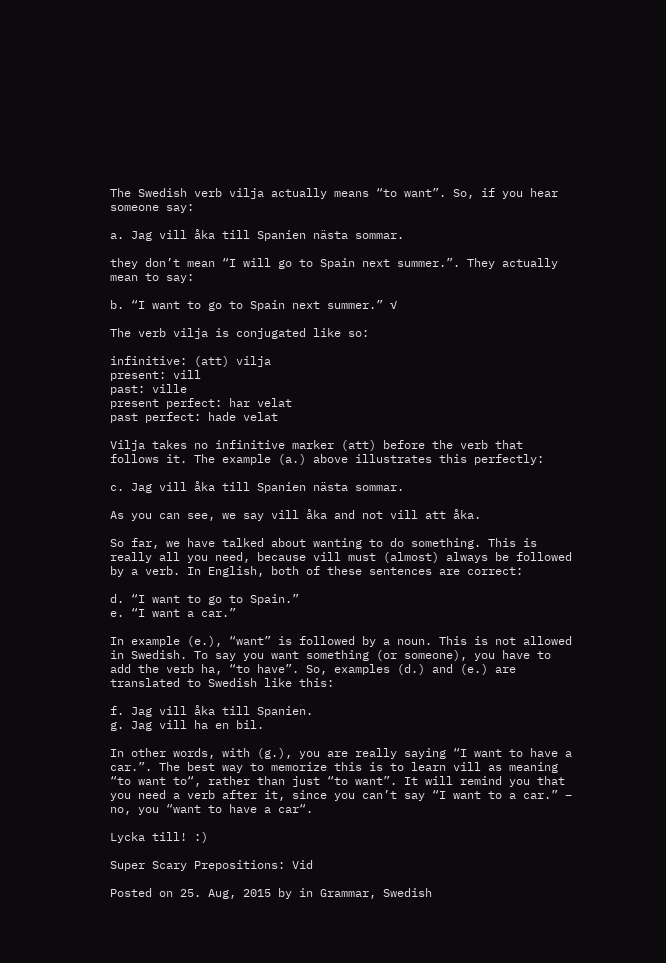The Swedish verb vilja actually means “to want”. So, if you hear someone say:

a. Jag vill åka till Spanien nästa sommar.

they don’t mean “I will go to Spain next summer.”. They actually mean to say:

b. “I want to go to Spain next summer.” √

The verb vilja is conjugated like so:

infinitive: (att) vilja
present: vill
past: ville
present perfect: har velat
past perfect: hade velat

Vilja takes no infinitive marker (att) before the verb that follows it. The example (a.) above illustrates this perfectly:

c. Jag vill åka till Spanien nästa sommar.

As you can see, we say vill åka and not vill att åka.

So far, we have talked about wanting to do something. This is really all you need, because vill must (almost) always be followed by a verb. In English, both of these sentences are correct:

d. “I want to go to Spain.”
e. “I want a car.”

In example (e.), “want” is followed by a noun. This is not allowed in Swedish. To say you want something (or someone), you have to add the verb ha, “to have”. So, examples (d.) and (e.) are translated to Swedish like this:

f. Jag vill åka till Spanien.
g. Jag vill ha en bil.

In other words, with (g.), you are really saying “I want to have a car.”. The best way to memorize this is to learn vill as meaning “to want to“, rather than just “to want”. It will remind you that you need a verb after it, since you can’t say “I want to a car.” – no, you “want to have a car“.

Lycka till! :)

Super Scary Prepositions: Vid

Posted on 25. Aug, 2015 by in Grammar, Swedish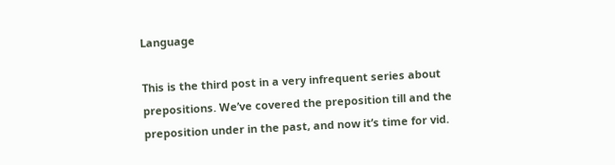Language

This is the third post in a very infrequent series about prepositions. We’ve covered the preposition till and the preposition under in the past, and now it’s time for vid.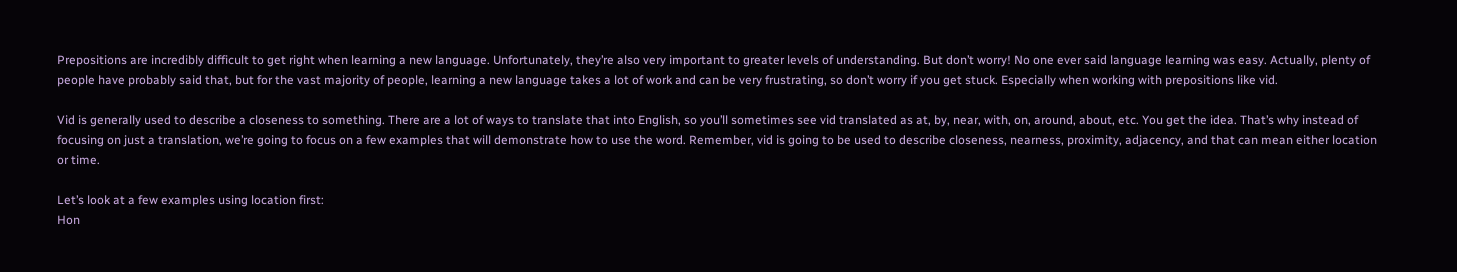Prepositions are incredibly difficult to get right when learning a new language. Unfortunately, they’re also very important to greater levels of understanding. But don’t worry! No one ever said language learning was easy. Actually, plenty of people have probably said that, but for the vast majority of people, learning a new language takes a lot of work and can be very frustrating, so don’t worry if you get stuck. Especially when working with prepositions like vid.

Vid is generally used to describe a closeness to something. There are a lot of ways to translate that into English, so you’ll sometimes see vid translated as at, by, near, with, on, around, about, etc. You get the idea. That’s why instead of focusing on just a translation, we’re going to focus on a few examples that will demonstrate how to use the word. Remember, vid is going to be used to describe closeness, nearness, proximity, adjacency, and that can mean either location or time.

Let’s look at a few examples using location first:
Hon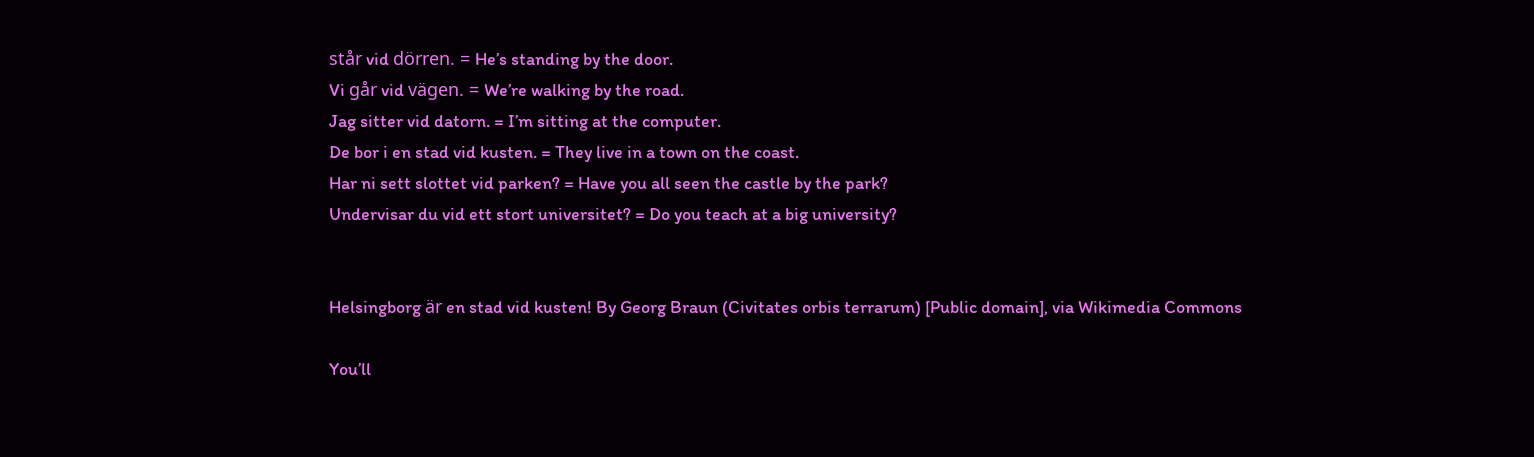står vid dörren. = He’s standing by the door.
Vi går vid vägen. = We’re walking by the road.
Jag sitter vid datorn. = I’m sitting at the computer.
De bor i en stad vid kusten. = They live in a town on the coast.
Har ni sett slottet vid parken? = Have you all seen the castle by the park?
Undervisar du vid ett stort universitet? = Do you teach at a big university?


Helsingborg är en stad vid kusten! By Georg Braun (Civitates orbis terrarum) [Public domain], via Wikimedia Commons

You’ll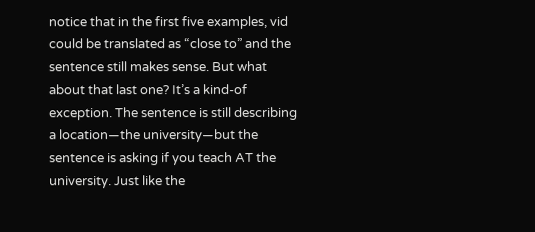notice that in the first five examples, vid could be translated as “close to” and the sentence still makes sense. But what about that last one? It’s a kind-of exception. The sentence is still describing a location—the university—but the sentence is asking if you teach AT the university. Just like the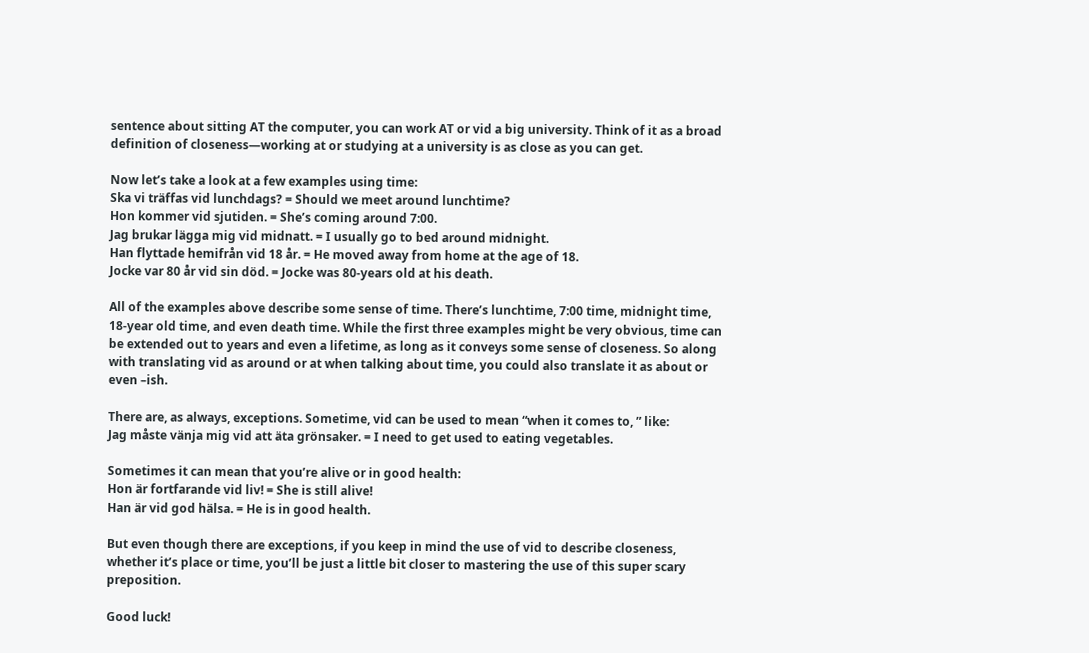sentence about sitting AT the computer, you can work AT or vid a big university. Think of it as a broad definition of closeness—working at or studying at a university is as close as you can get.

Now let’s take a look at a few examples using time:
Ska vi träffas vid lunchdags? = Should we meet around lunchtime?
Hon kommer vid sjutiden. = She’s coming around 7:00.
Jag brukar lägga mig vid midnatt. = I usually go to bed around midnight.
Han flyttade hemifrån vid 18 år. = He moved away from home at the age of 18.
Jocke var 80 år vid sin död. = Jocke was 80-years old at his death.

All of the examples above describe some sense of time. There’s lunchtime, 7:00 time, midnight time, 18-year old time, and even death time. While the first three examples might be very obvious, time can be extended out to years and even a lifetime, as long as it conveys some sense of closeness. So along with translating vid as around or at when talking about time, you could also translate it as about or even –ish.

There are, as always, exceptions. Sometime, vid can be used to mean “when it comes to, ” like:
Jag måste vänja mig vid att äta grönsaker. = I need to get used to eating vegetables.

Sometimes it can mean that you’re alive or in good health:
Hon är fortfarande vid liv! = She is still alive!
Han är vid god hälsa. = He is in good health.

But even though there are exceptions, if you keep in mind the use of vid to describe closeness, whether it’s place or time, you’ll be just a little bit closer to mastering the use of this super scary preposition.

Good luck!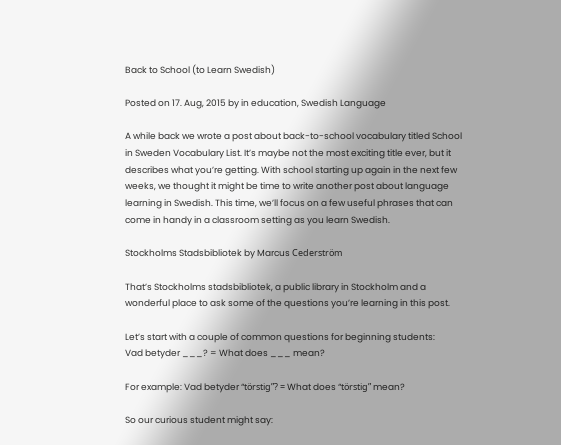Back to School (to Learn Swedish)

Posted on 17. Aug, 2015 by in education, Swedish Language

A while back we wrote a post about back-to-school vocabulary titled School in Sweden Vocabulary List. It’s maybe not the most exciting title ever, but it describes what you’re getting. With school starting up again in the next few weeks, we thought it might be time to write another post about language learning in Swedish. This time, we’ll focus on a few useful phrases that can come in handy in a classroom setting as you learn Swedish.

Stockholms Stadsbibliotek by Marcus Cederström

That’s Stockholms stadsbibliotek, a public library in Stockholm and a wonderful place to ask some of the questions you’re learning in this post.

Let’s start with a couple of common questions for beginning students:
Vad betyder ___? = What does ___ mean?

For example: Vad betyder “törstig”? = What does “törstig” mean?

So our curious student might say: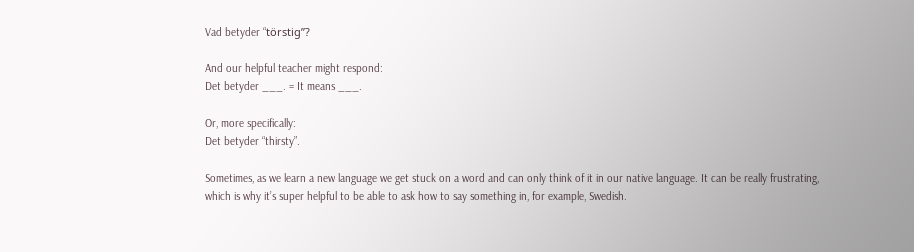Vad betyder “törstig”?

And our helpful teacher might respond:
Det betyder ___. = It means ___.

Or, more specifically:
Det betyder “thirsty”.

Sometimes, as we learn a new language we get stuck on a word and can only think of it in our native language. It can be really frustrating, which is why it’s super helpful to be able to ask how to say something in, for example, Swedish.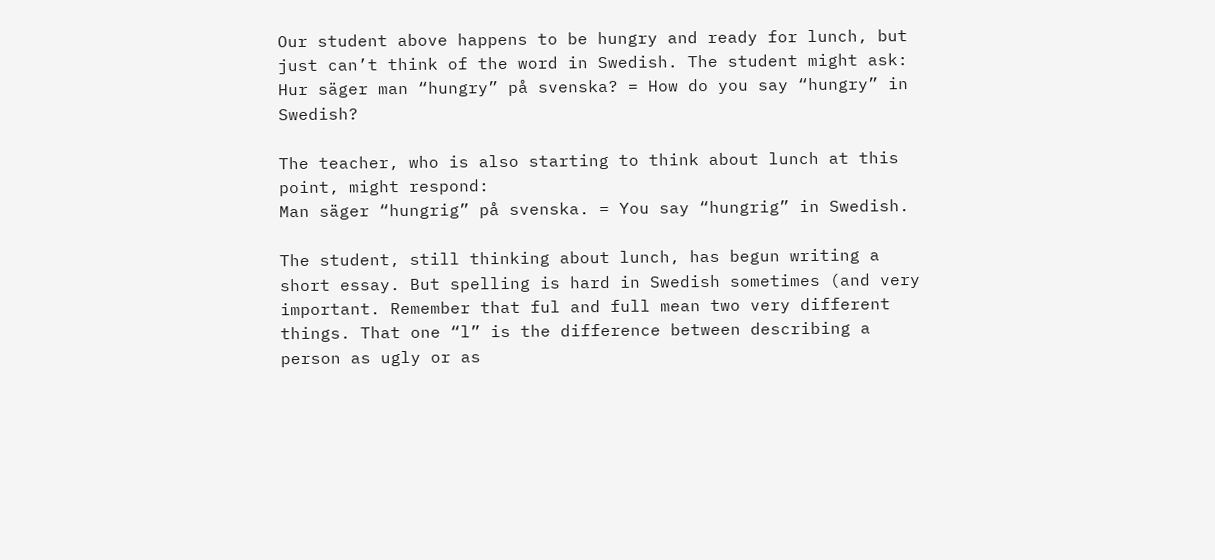Our student above happens to be hungry and ready for lunch, but just can’t think of the word in Swedish. The student might ask:
Hur säger man “hungry” på svenska? = How do you say “hungry” in Swedish?

The teacher, who is also starting to think about lunch at this point, might respond:
Man säger “hungrig” på svenska. = You say “hungrig” in Swedish.

The student, still thinking about lunch, has begun writing a short essay. But spelling is hard in Swedish sometimes (and very important. Remember that ful and full mean two very different things. That one “l” is the difference between describing a person as ugly or as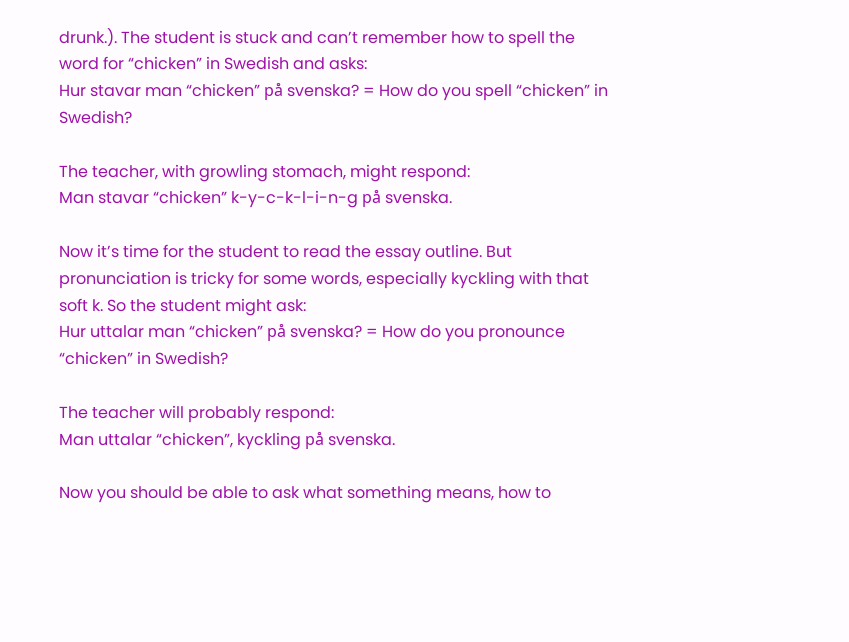drunk.). The student is stuck and can’t remember how to spell the word for “chicken” in Swedish and asks:
Hur stavar man “chicken” på svenska? = How do you spell “chicken” in Swedish?

The teacher, with growling stomach, might respond:
Man stavar “chicken” k-y-c-k-l-i-n-g på svenska.

Now it’s time for the student to read the essay outline. But pronunciation is tricky for some words, especially kyckling with that soft k. So the student might ask:
Hur uttalar man “chicken” på svenska? = How do you pronounce “chicken” in Swedish?

The teacher will probably respond:
Man uttalar “chicken”, kyckling på svenska.

Now you should be able to ask what something means, how to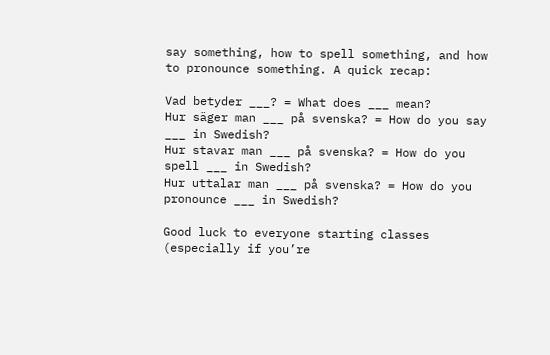say something, how to spell something, and how to pronounce something. A quick recap:

Vad betyder ___? = What does ___ mean?
Hur säger man ___ på svenska? = How do you say ___ in Swedish?
Hur stavar man ___ på svenska? = How do you spell ___ in Swedish?
Hur uttalar man ___ på svenska? = How do you pronounce ___ in Swedish?

Good luck to everyone starting classes (especially if you’re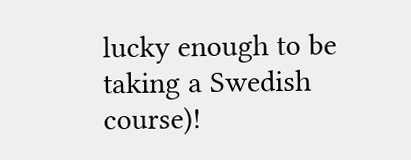lucky enough to be taking a Swedish course)!